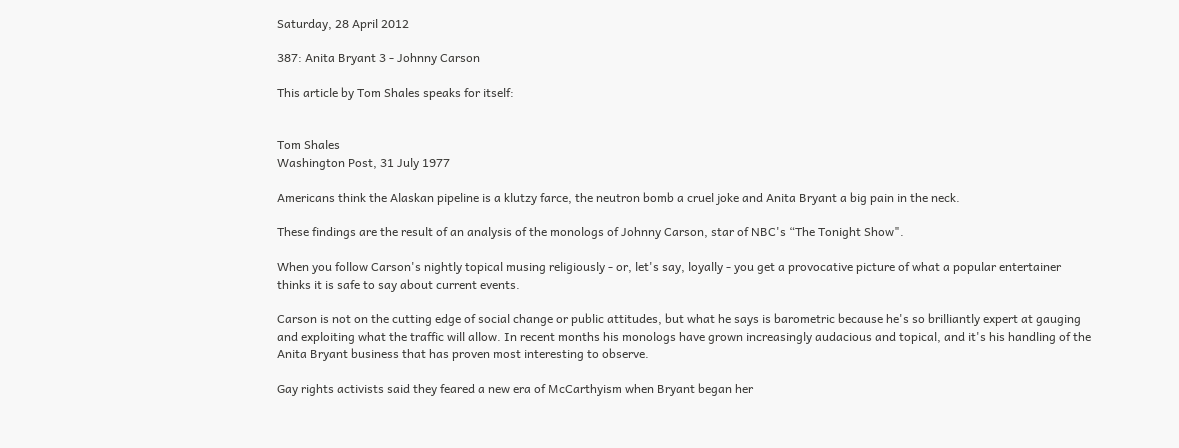Saturday, 28 April 2012

387: Anita Bryant 3 - Johnny Carson

This article by Tom Shales speaks for itself:


Tom Shales
Washington Post, 31 July 1977

Americans think the Alaskan pipeline is a klutzy farce, the neutron bomb a cruel joke and Anita Bryant a big pain in the neck.

These findings are the result of an analysis of the monologs of Johnny Carson, star of NBC's “The Tonight Show".

When you follow Carson's nightly topical musing religiously - or, let's say, loyally - you get a provocative picture of what a popular entertainer thinks it is safe to say about current events.

Carson is not on the cutting edge of social change or public attitudes, but what he says is barometric because he's so brilliantly expert at gauging and exploiting what the traffic will allow. In recent months his monologs have grown increasingly audacious and topical, and it's his handling of the Anita Bryant business that has proven most interesting to observe.

Gay rights activists said they feared a new era of McCarthyism when Bryant began her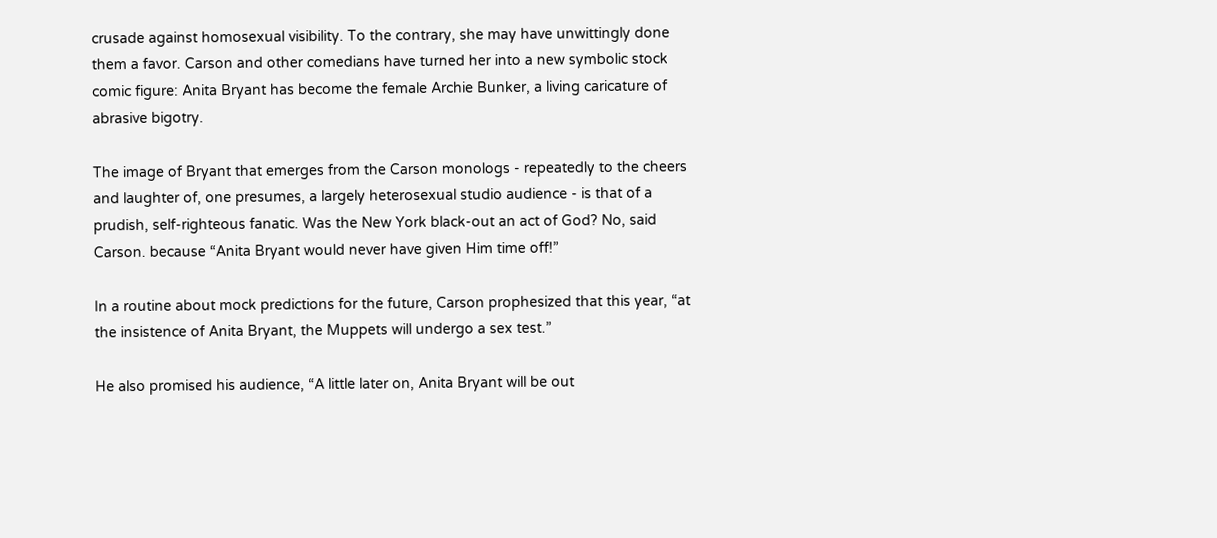crusade against homosexual visibility. To the contrary, she may have unwittingly done them a favor. Carson and other comedians have turned her into a new symbolic stock comic figure: Anita Bryant has become the female Archie Bunker, a living caricature of abrasive bigotry.

The image of Bryant that emerges from the Carson monologs - repeatedly to the cheers and laughter of, one presumes, a largely heterosexual studio audience - is that of a prudish, self-righteous fanatic. Was the New York black-out an act of God? No, said Carson. because “Anita Bryant would never have given Him time off!”

In a routine about mock predictions for the future, Carson prophesized that this year, “at the insistence of Anita Bryant, the Muppets will undergo a sex test.”

He also promised his audience, “A little later on, Anita Bryant will be out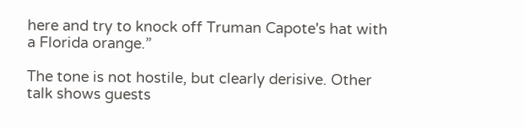here and try to knock off Truman Capote's hat with a Florida orange.”

The tone is not hostile, but clearly derisive. Other talk shows guests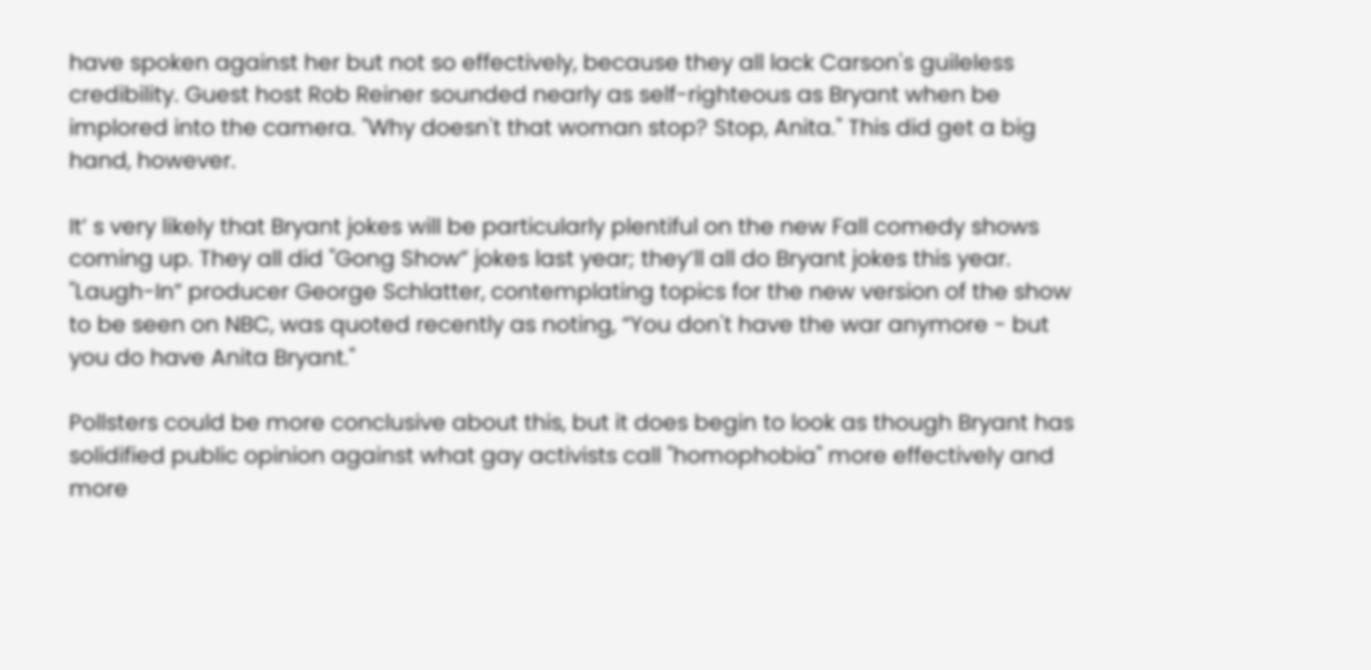have spoken against her but not so effectively, because they all lack Carson's guileless credibility. Guest host Rob Reiner sounded nearly as self-righteous as Bryant when be implored into the camera. "Why doesn't that woman stop? Stop, Anita." This did get a big hand, however.

It’ s very likely that Bryant jokes will be particularly plentiful on the new Fall comedy shows coming up. They all did "Gong Show” jokes last year; they’ll all do Bryant jokes this year. "Laugh-In” producer George Schlatter, contemplating topics for the new version of the show to be seen on NBC, was quoted recently as noting, “You don't have the war anymore - but you do have Anita Bryant."

Pollsters could be more conclusive about this, but it does begin to look as though Bryant has solidified public opinion against what gay activists call "homophobia" more effectively and more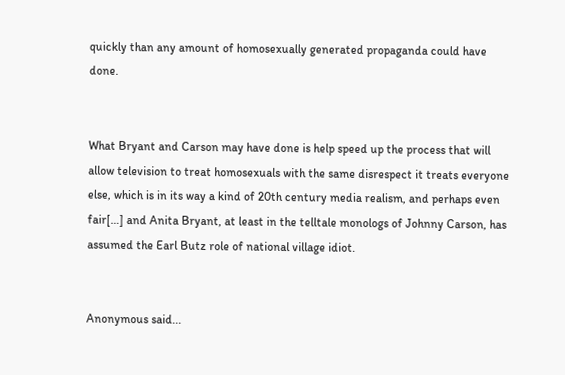quickly than any amount of homosexually generated propaganda could have done.


What Bryant and Carson may have done is help speed up the process that will allow television to treat homosexuals with the same disrespect it treats everyone else, which is in its way a kind of 20th century media realism, and perhaps even fair[…] and Anita Bryant, at least in the telltale monologs of Johnny Carson, has assumed the Earl Butz role of national village idiot.


Anonymous said...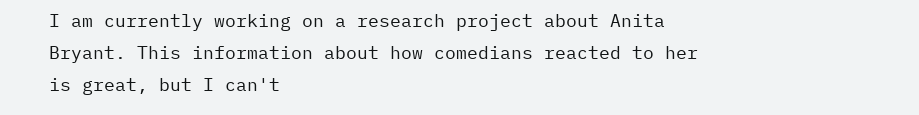I am currently working on a research project about Anita Bryant. This information about how comedians reacted to her is great, but I can't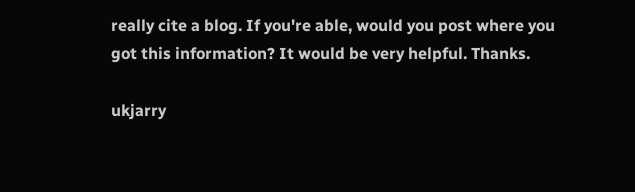really cite a blog. If you're able, would you post where you got this information? It would be very helpful. Thanks.

ukjarry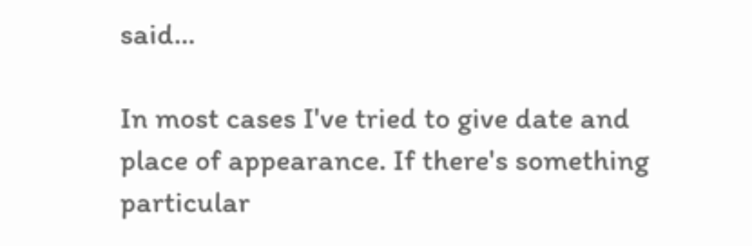said...

In most cases I've tried to give date and place of appearance. If there's something particular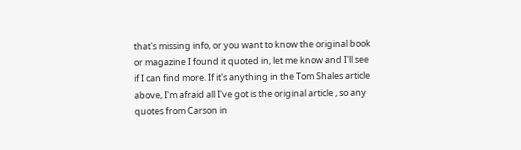that's missing info, or you want to know the original book or magazine I found it quoted in, let me know and I'll see if I can find more. If it's anything in the Tom Shales article above, I'm afraid all I've got is the original article , so any quotes from Carson in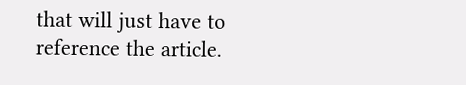that will just have to reference the article.